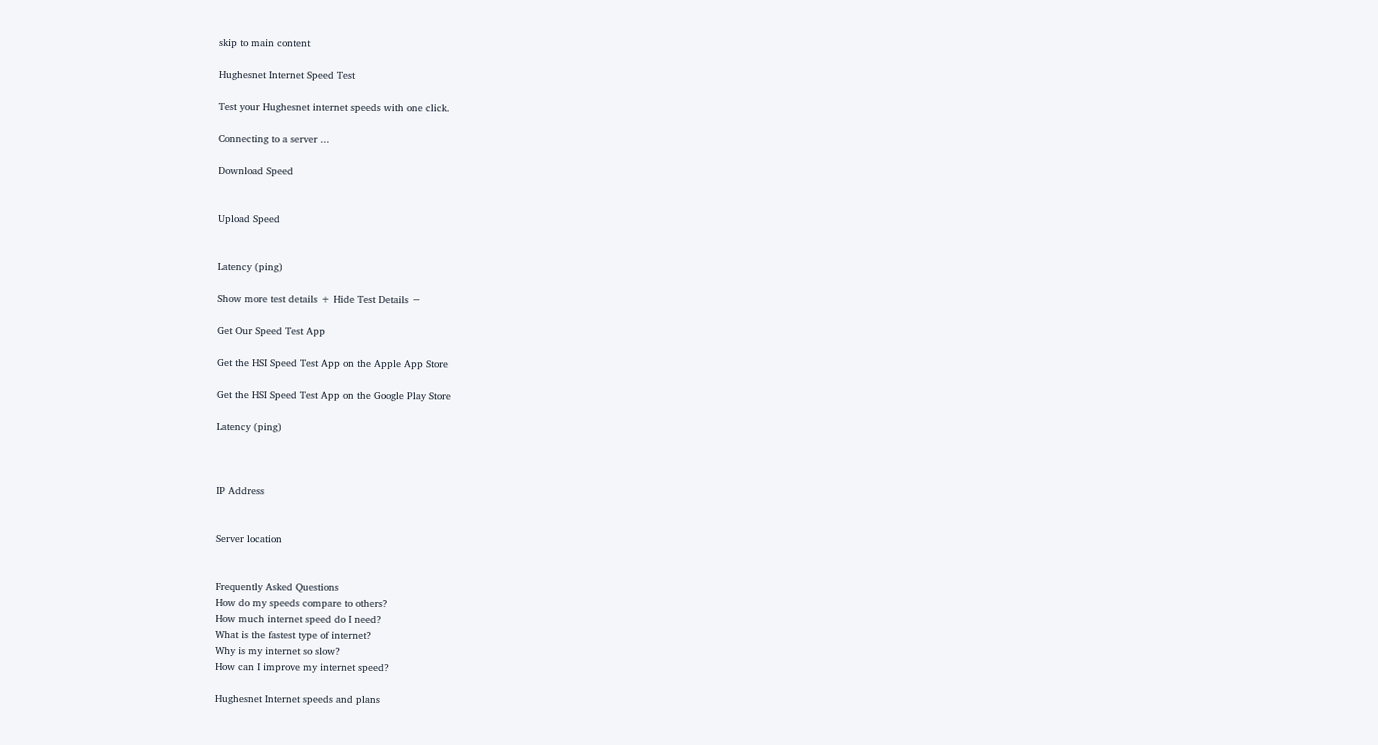skip to main content

Hughesnet Internet Speed Test

Test your Hughesnet internet speeds with one click.

Connecting to a server ...

Download Speed


Upload Speed


Latency (ping)

Show more test details + Hide Test Details −

Get Our Speed Test App

Get the HSI Speed Test App on the Apple App Store

Get the HSI Speed Test App on the Google Play Store

Latency (ping)



IP Address


Server location


Frequently Asked Questions
How do my speeds compare to others?
How much internet speed do I need?
What is the fastest type of internet?
Why is my internet so slow?
How can I improve my internet speed?

Hughesnet Internet speeds and plans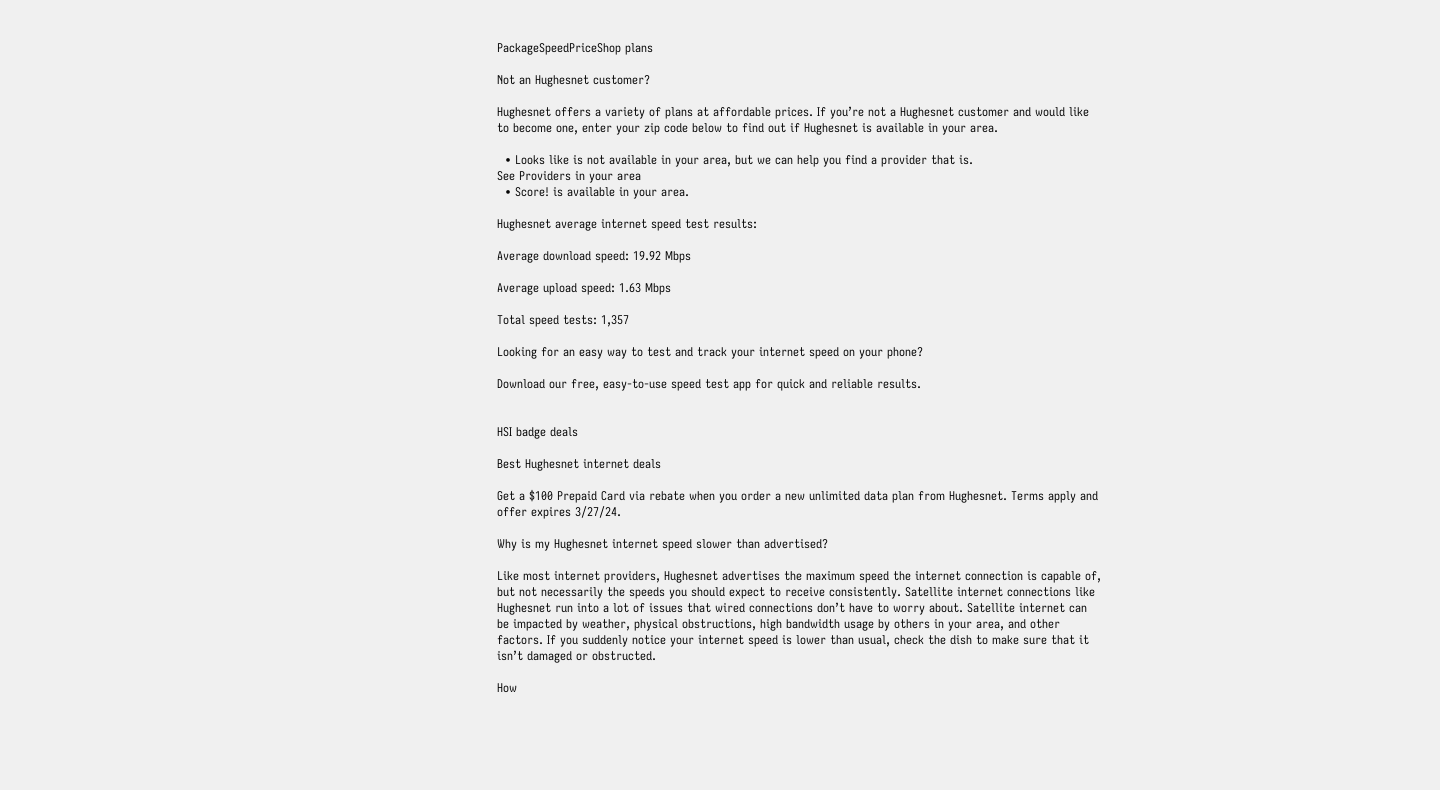PackageSpeedPriceShop plans

Not an Hughesnet customer?

Hughesnet offers a variety of plans at affordable prices. If you’re not a Hughesnet customer and would like to become one, enter your zip code below to find out if Hughesnet is available in your area.

  • Looks like is not available in your area, but we can help you find a provider that is.
See Providers in your area
  • Score! is available in your area.

Hughesnet average internet speed test results:

Average download speed: 19.92 Mbps

Average upload speed: 1.63 Mbps

Total speed tests: 1,357

Looking for an easy way to test and track your internet speed on your phone?

Download our free, easy-to-use speed test app for quick and reliable results.


HSI badge deals

Best Hughesnet internet deals

Get a $100 Prepaid Card via rebate when you order a new unlimited data plan from Hughesnet. Terms apply and offer expires 3/27/24.

Why is my Hughesnet internet speed slower than advertised?

Like most internet providers, Hughesnet advertises the maximum speed the internet connection is capable of, but not necessarily the speeds you should expect to receive consistently. Satellite internet connections like Hughesnet run into a lot of issues that wired connections don’t have to worry about. Satellite internet can be impacted by weather, physical obstructions, high bandwidth usage by others in your area, and other factors. If you suddenly notice your internet speed is lower than usual, check the dish to make sure that it isn’t damaged or obstructed.

How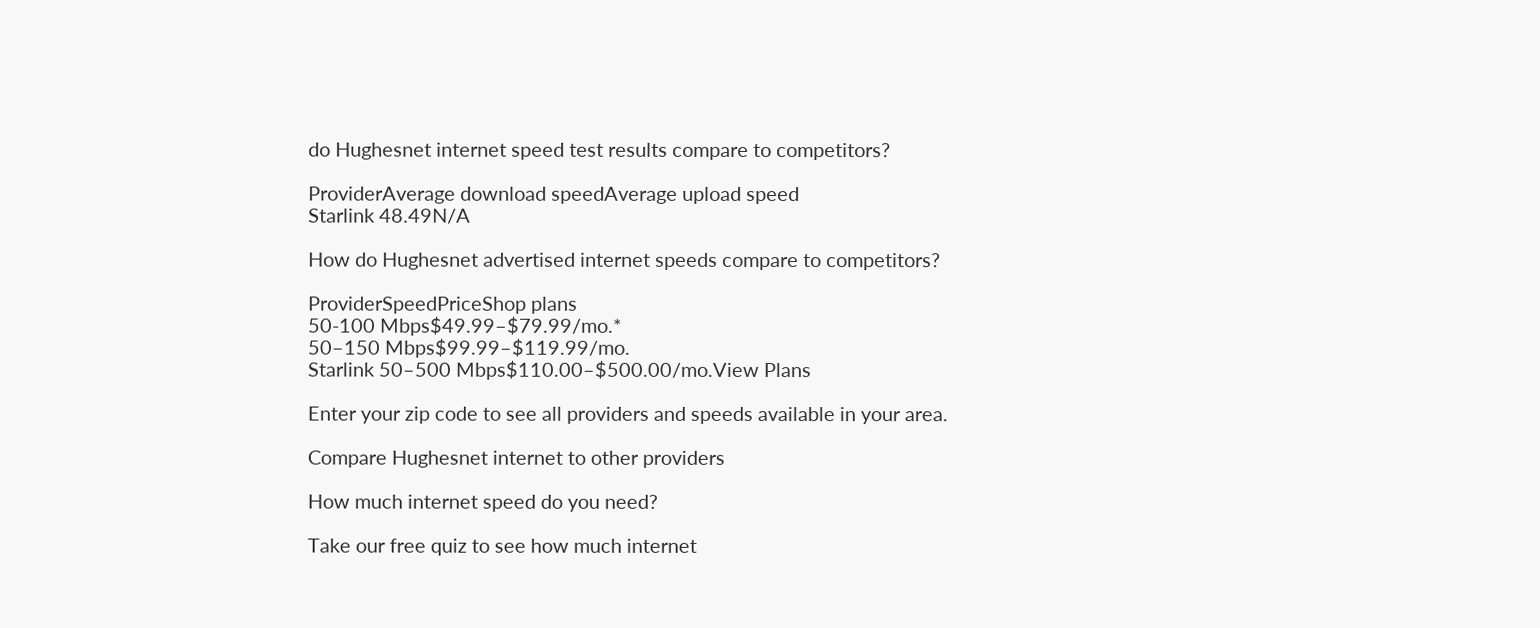do Hughesnet internet speed test results compare to competitors?

ProviderAverage download speedAverage upload speed
Starlink 48.49N/A

How do Hughesnet advertised internet speeds compare to competitors?

ProviderSpeedPriceShop plans
50-100 Mbps$49.99–$79.99/mo.*
50–150 Mbps$99.99–$119.99/mo.
Starlink 50–500 Mbps$110.00–$500.00/mo.View Plans

Enter your zip code to see all providers and speeds available in your area.

Compare Hughesnet internet to other providers

How much internet speed do you need?

Take our free quiz to see how much internet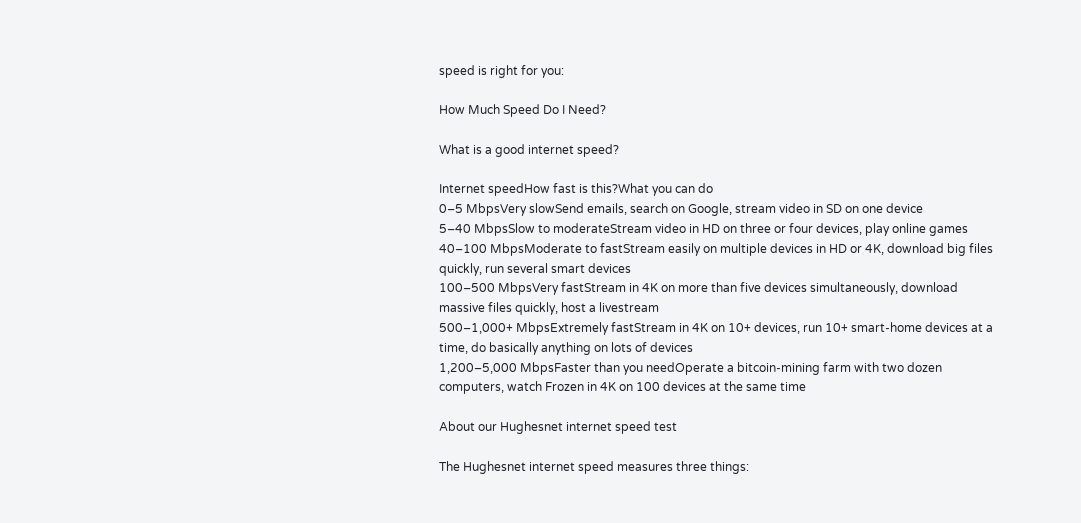speed is right for you:

How Much Speed Do I Need?

What is a good internet speed?

Internet speedHow fast is this?What you can do
0–5 MbpsVery slowSend emails, search on Google, stream video in SD on one device
5–40 MbpsSlow to moderateStream video in HD on three or four devices, play online games
40–100 MbpsModerate to fastStream easily on multiple devices in HD or 4K, download big files quickly, run several smart devices
100–500 MbpsVery fastStream in 4K on more than five devices simultaneously, download massive files quickly, host a livestream
500–1,000+ MbpsExtremely fastStream in 4K on 10+ devices, run 10+ smart-home devices at a time, do basically anything on lots of devices
1,200–5,000 MbpsFaster than you needOperate a bitcoin-mining farm with two dozen computers, watch Frozen in 4K on 100 devices at the same time

About our Hughesnet internet speed test

The Hughesnet internet speed measures three things: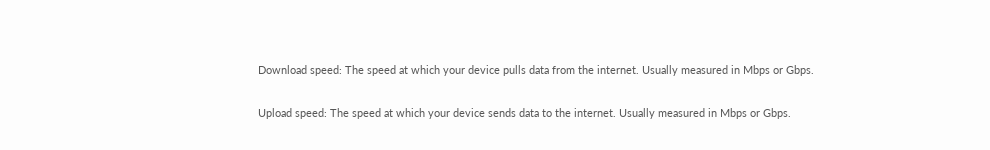Download speed: The speed at which your device pulls data from the internet. Usually measured in Mbps or Gbps.

Upload speed: The speed at which your device sends data to the internet. Usually measured in Mbps or Gbps.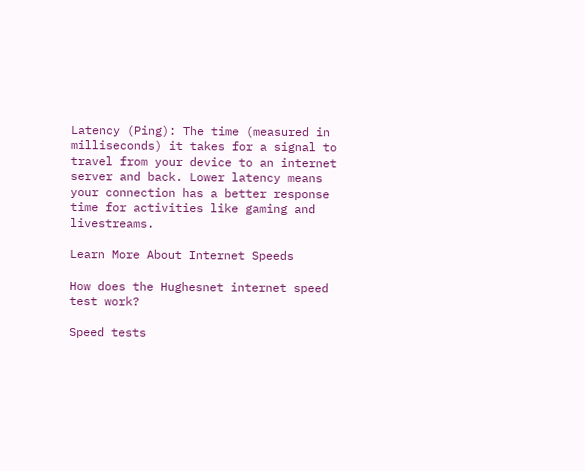Latency (Ping): The time (measured in milliseconds) it takes for a signal to travel from your device to an internet server and back. Lower latency means your connection has a better response time for activities like gaming and livestreams.

Learn More About Internet Speeds

How does the Hughesnet internet speed test work?

Speed tests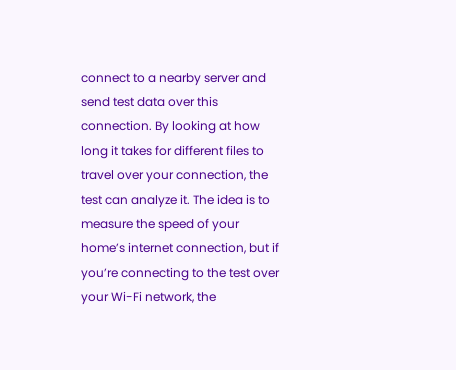connect to a nearby server and send test data over this connection. By looking at how long it takes for different files to travel over your connection, the test can analyze it. The idea is to measure the speed of your home’s internet connection, but if you’re connecting to the test over your Wi-Fi network, the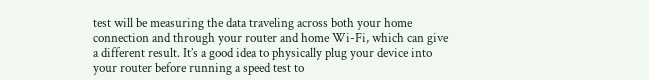test will be measuring the data traveling across both your home connection and through your router and home Wi-Fi, which can give a different result. It’s a good idea to physically plug your device into your router before running a speed test to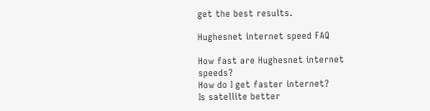get the best results.

Hughesnet internet speed FAQ

How fast are Hughesnet internet speeds?
How do I get faster internet?
Is satellite better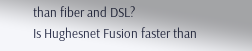than fiber and DSL?
Is Hughesnet Fusion faster than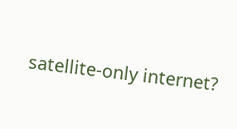satellite-only internet?